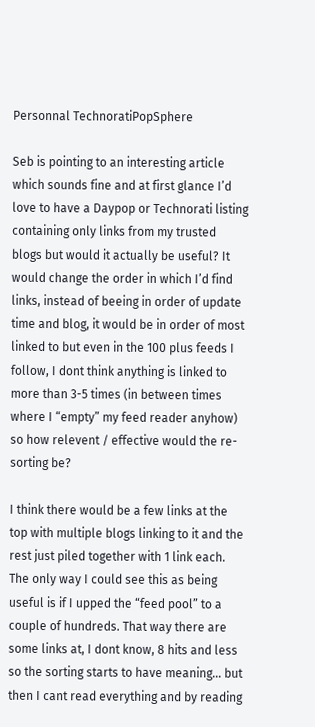Personnal TechnoratiPopSphere

Seb is pointing to an interesting article which sounds fine and at first glance I’d love to have a Daypop or Technorati listing containing only links from my trusted blogs but would it actually be useful? It would change the order in which I’d find links, instead of beeing in order of update time and blog, it would be in order of most linked to but even in the 100 plus feeds I follow, I dont think anything is linked to more than 3-5 times (in between times where I “empty” my feed reader anyhow) so how relevent / effective would the re-sorting be?

I think there would be a few links at the top with multiple blogs linking to it and the rest just piled together with 1 link each. The only way I could see this as being useful is if I upped the “feed pool” to a couple of hundreds. That way there are some links at, I dont know, 8 hits and less so the sorting starts to have meaning… but then I cant read everything and by reading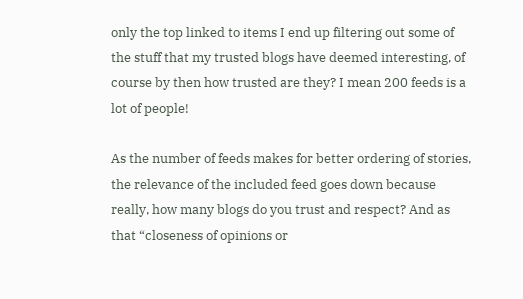only the top linked to items I end up filtering out some of the stuff that my trusted blogs have deemed interesting, of course by then how trusted are they? I mean 200 feeds is a lot of people!

As the number of feeds makes for better ordering of stories, the relevance of the included feed goes down because really, how many blogs do you trust and respect? And as that “closeness of opinions or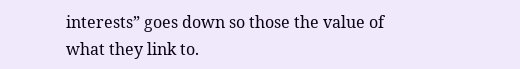interests” goes down so those the value of what they link to.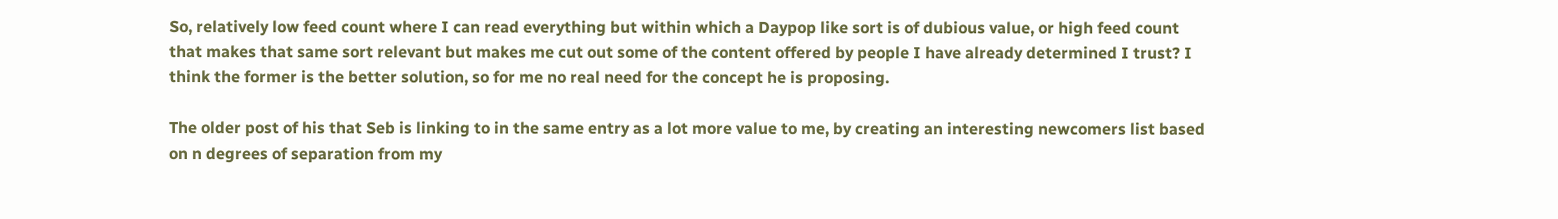So, relatively low feed count where I can read everything but within which a Daypop like sort is of dubious value, or high feed count that makes that same sort relevant but makes me cut out some of the content offered by people I have already determined I trust? I think the former is the better solution, so for me no real need for the concept he is proposing.

The older post of his that Seb is linking to in the same entry as a lot more value to me, by creating an interesting newcomers list based on n degrees of separation from my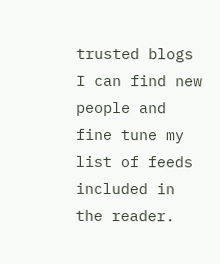trusted blogs I can find new people and fine tune my list of feeds included in the reader.